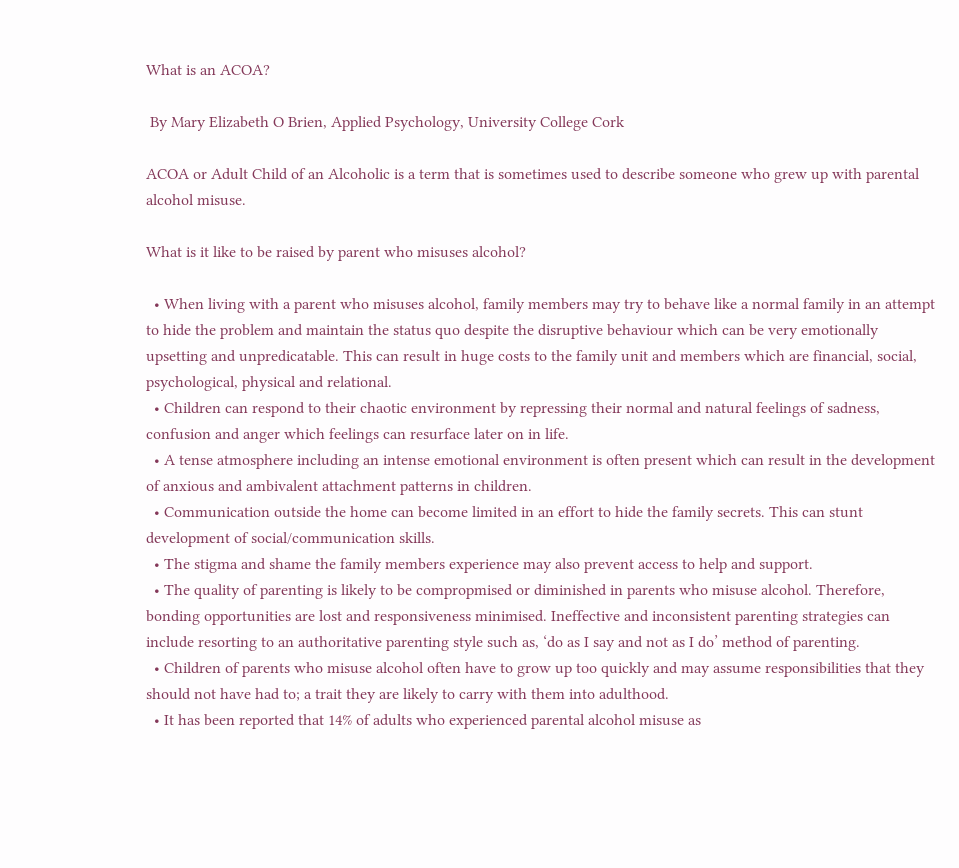What is an ACOA?

 By Mary Elizabeth O Brien, Applied Psychology, University College Cork

ACOA or Adult Child of an Alcoholic is a term that is sometimes used to describe someone who grew up with parental alcohol misuse.

What is it like to be raised by parent who misuses alcohol?

  • When living with a parent who misuses alcohol, family members may try to behave like a normal family in an attempt to hide the problem and maintain the status quo despite the disruptive behaviour which can be very emotionally upsetting and unpredicatable. This can result in huge costs to the family unit and members which are financial, social, psychological, physical and relational.
  • Children can respond to their chaotic environment by repressing their normal and natural feelings of sadness, confusion and anger which feelings can resurface later on in life.
  • A tense atmosphere including an intense emotional environment is often present which can result in the development of anxious and ambivalent attachment patterns in children.
  • Communication outside the home can become limited in an effort to hide the family secrets. This can stunt development of social/communication skills.
  • The stigma and shame the family members experience may also prevent access to help and support.
  • The quality of parenting is likely to be compropmised or diminished in parents who misuse alcohol. Therefore, bonding opportunities are lost and responsiveness minimised. Ineffective and inconsistent parenting strategies can include resorting to an authoritative parenting style such as, ‘do as I say and not as I do’ method of parenting.
  • Children of parents who misuse alcohol often have to grow up too quickly and may assume responsibilities that they should not have had to; a trait they are likely to carry with them into adulthood.
  • It has been reported that 14% of adults who experienced parental alcohol misuse as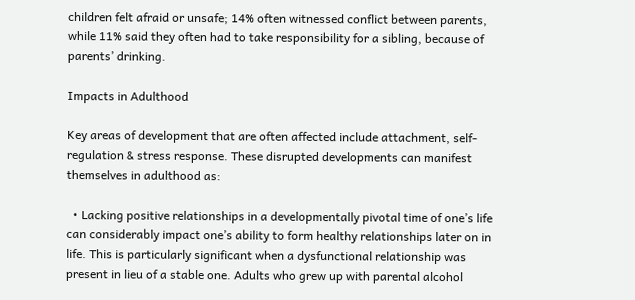children felt afraid or unsafe; 14% often witnessed conflict between parents, while 11% said they often had to take responsibility for a sibling, because of parents’ drinking.

Impacts in Adulthood

Key areas of development that are often affected include attachment, self-regulation & stress response. These disrupted developments can manifest themselves in adulthood as:

  • Lacking positive relationships in a developmentally pivotal time of one’s life can considerably impact one’s ability to form healthy relationships later on in life. This is particularly significant when a dysfunctional relationship was present in lieu of a stable one. Adults who grew up with parental alcohol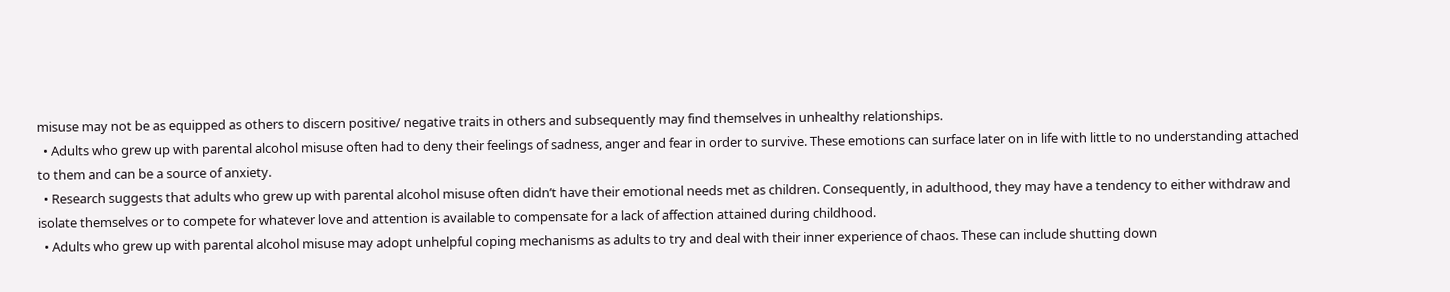misuse may not be as equipped as others to discern positive/ negative traits in others and subsequently may find themselves in unhealthy relationships.
  • Adults who grew up with parental alcohol misuse often had to deny their feelings of sadness, anger and fear in order to survive. These emotions can surface later on in life with little to no understanding attached to them and can be a source of anxiety.
  • Research suggests that adults who grew up with parental alcohol misuse often didn’t have their emotional needs met as children. Consequently, in adulthood, they may have a tendency to either withdraw and isolate themselves or to compete for whatever love and attention is available to compensate for a lack of affection attained during childhood.
  • Adults who grew up with parental alcohol misuse may adopt unhelpful coping mechanisms as adults to try and deal with their inner experience of chaos. These can include shutting down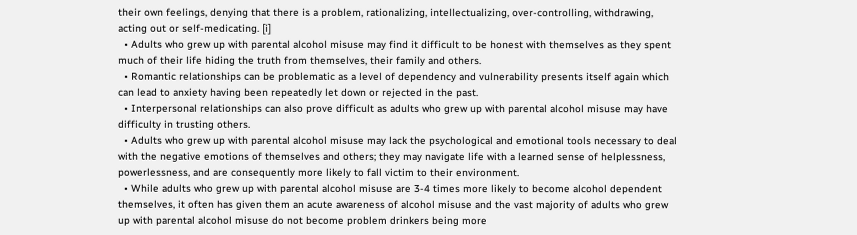their own feelings, denying that there is a problem, rationalizing, intellectualizing, over-controlling, withdrawing, acting out or self-medicating. [i]
  • Adults who grew up with parental alcohol misuse may find it difficult to be honest with themselves as they spent much of their life hiding the truth from themselves, their family and others.
  • Romantic relationships can be problematic as a level of dependency and vulnerability presents itself again which can lead to anxiety having been repeatedly let down or rejected in the past.
  • Interpersonal relationships can also prove difficult as adults who grew up with parental alcohol misuse may have difficulty in trusting others.
  • Adults who grew up with parental alcohol misuse may lack the psychological and emotional tools necessary to deal with the negative emotions of themselves and others; they may navigate life with a learned sense of helplessness, powerlessness, and are consequently more likely to fall victim to their environment.
  • While adults who grew up with parental alcohol misuse are 3-4 times more likely to become alcohol dependent themselves, it often has given them an acute awareness of alcohol misuse and the vast majority of adults who grew up with parental alcohol misuse do not become problem drinkers being more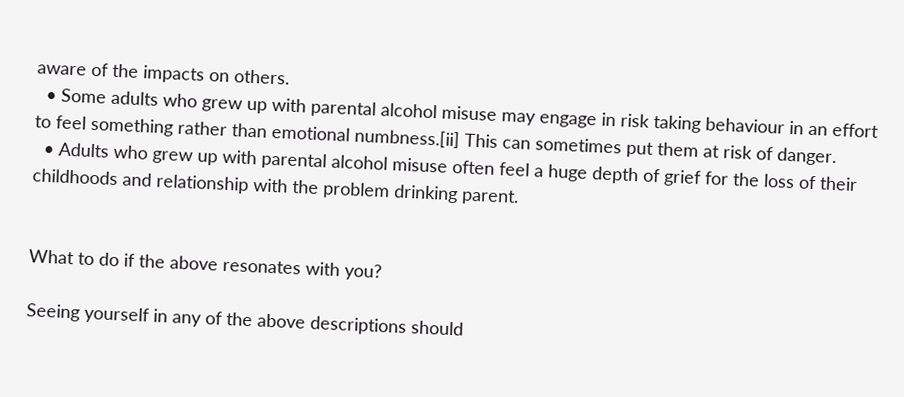aware of the impacts on others.
  • Some adults who grew up with parental alcohol misuse may engage in risk taking behaviour in an effort to feel something rather than emotional numbness.[ii] This can sometimes put them at risk of danger.
  • Adults who grew up with parental alcohol misuse often feel a huge depth of grief for the loss of their childhoods and relationship with the problem drinking parent.


What to do if the above resonates with you?

Seeing yourself in any of the above descriptions should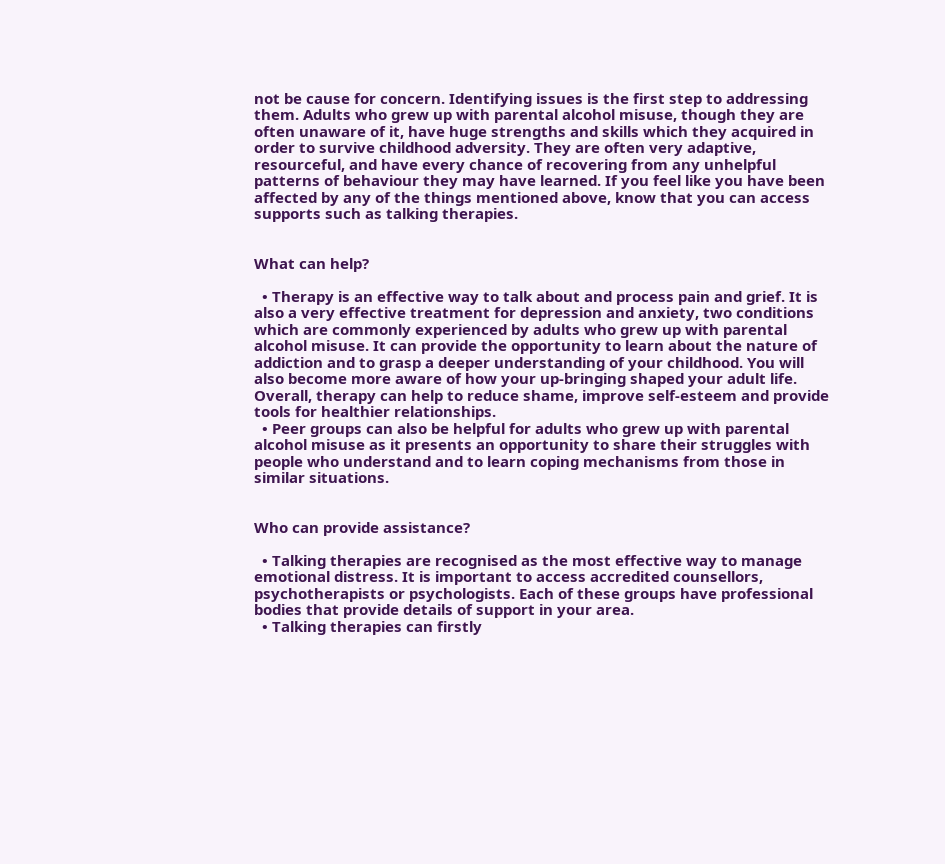not be cause for concern. Identifying issues is the first step to addressing them. Adults who grew up with parental alcohol misuse, though they are often unaware of it, have huge strengths and skills which they acquired in order to survive childhood adversity. They are often very adaptive, resourceful, and have every chance of recovering from any unhelpful patterns of behaviour they may have learned. If you feel like you have been affected by any of the things mentioned above, know that you can access supports such as talking therapies.


What can help?

  • Therapy is an effective way to talk about and process pain and grief. It is also a very effective treatment for depression and anxiety, two conditions which are commonly experienced by adults who grew up with parental alcohol misuse. It can provide the opportunity to learn about the nature of addiction and to grasp a deeper understanding of your childhood. You will also become more aware of how your up-bringing shaped your adult life. Overall, therapy can help to reduce shame, improve self-esteem and provide tools for healthier relationships.
  • Peer groups can also be helpful for adults who grew up with parental alcohol misuse as it presents an opportunity to share their struggles with people who understand and to learn coping mechanisms from those in similar situations.


Who can provide assistance?

  • Talking therapies are recognised as the most effective way to manage emotional distress. It is important to access accredited counsellors, psychotherapists or psychologists. Each of these groups have professional bodies that provide details of support in your area.
  • Talking therapies can firstly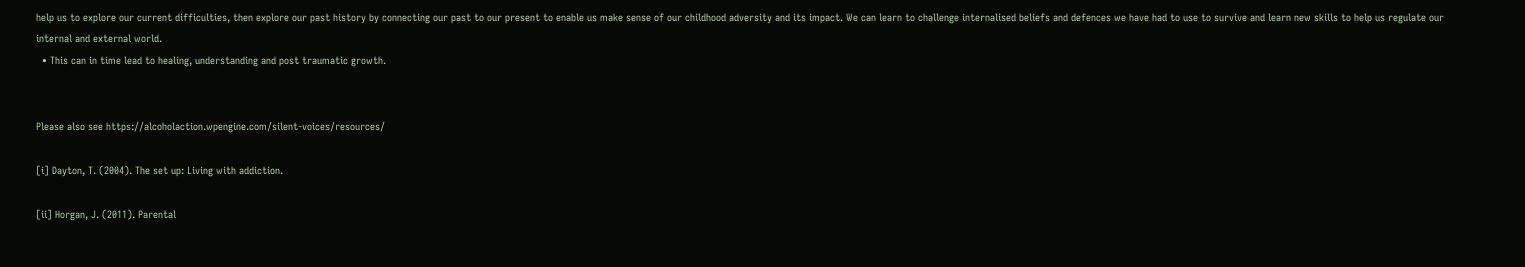help us to explore our current difficulties, then explore our past history by connecting our past to our present to enable us make sense of our childhood adversity and its impact. We can learn to challenge internalised beliefs and defences we have had to use to survive and learn new skills to help us regulate our internal and external world.
  • This can in time lead to healing, understanding and post traumatic growth.


Please also see https://alcoholaction.wpengine.com/silent-voices/resources/

[i] Dayton, T. (2004). The set up: Living with addiction.

[ii] Horgan, J. (2011). Parental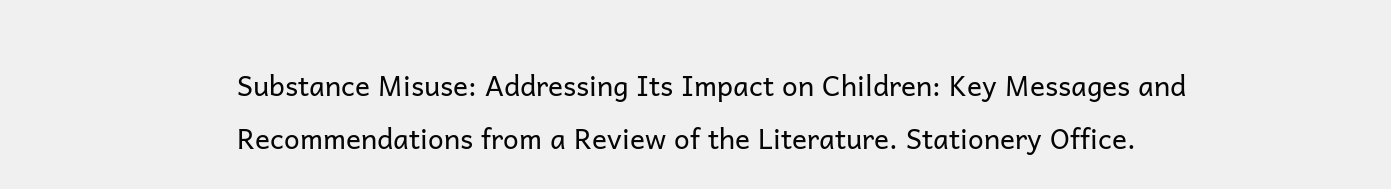Substance Misuse: Addressing Its Impact on Children: Key Messages and Recommendations from a Review of the Literature. Stationery Office.